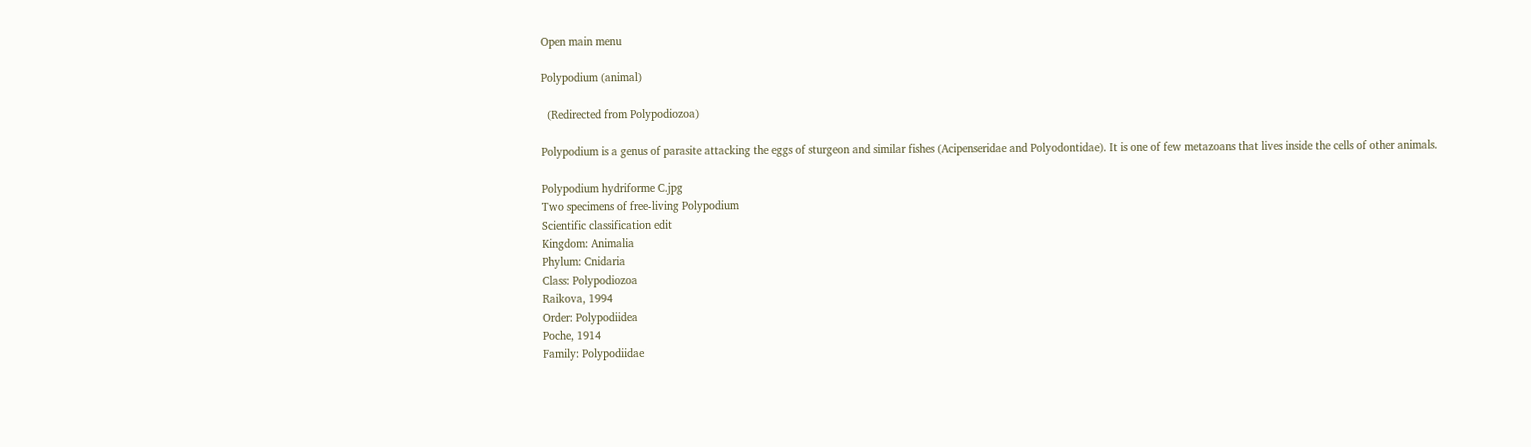Open main menu

Polypodium (animal)

  (Redirected from Polypodiozoa)

Polypodium is a genus of parasite attacking the eggs of sturgeon and similar fishes (Acipenseridae and Polyodontidae). It is one of few metazoans that lives inside the cells of other animals.

Polypodium hydriforme C.jpg
Two specimens of free-living Polypodium
Scientific classification edit
Kingdom: Animalia
Phylum: Cnidaria
Class: Polypodiozoa
Raikova, 1994
Order: Polypodiidea
Poche, 1914
Family: Polypodiidae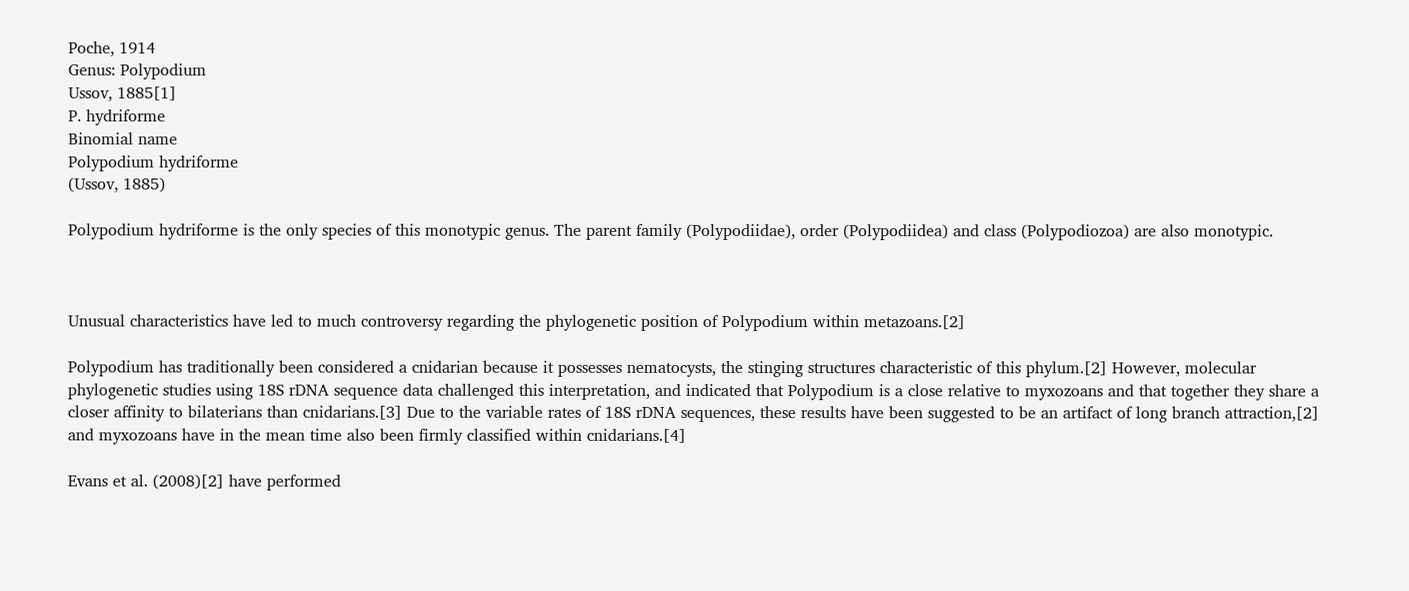Poche, 1914
Genus: Polypodium
Ussov, 1885[1]
P. hydriforme
Binomial name
Polypodium hydriforme
(Ussov, 1885)

Polypodium hydriforme is the only species of this monotypic genus. The parent family (Polypodiidae), order (Polypodiidea) and class (Polypodiozoa) are also monotypic.



Unusual characteristics have led to much controversy regarding the phylogenetic position of Polypodium within metazoans.[2]

Polypodium has traditionally been considered a cnidarian because it possesses nematocysts, the stinging structures characteristic of this phylum.[2] However, molecular phylogenetic studies using 18S rDNA sequence data challenged this interpretation, and indicated that Polypodium is a close relative to myxozoans and that together they share a closer affinity to bilaterians than cnidarians.[3] Due to the variable rates of 18S rDNA sequences, these results have been suggested to be an artifact of long branch attraction,[2] and myxozoans have in the mean time also been firmly classified within cnidarians.[4]

Evans et al. (2008)[2] have performed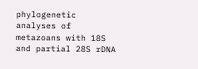phylogenetic analyses of metazoans with 18S and partial 28S rDNA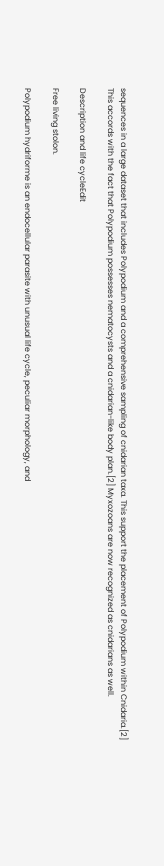sequences in a large dataset that includes Polypodium and a comprehensive sampling of cnidarian taxa. This support the placement of Polypodium within Cnidaria.[2] This accords with the fact that Polypodium possesses nematocysts and a cnidarian-like body plan.[2] Myxozoans are now recognized as cnidarians as well.

Description and life cycleEdit

Free living stolon.

Polypodium hydriforme is an endocellular parasite with unusual life cycle, peculiar morphology, and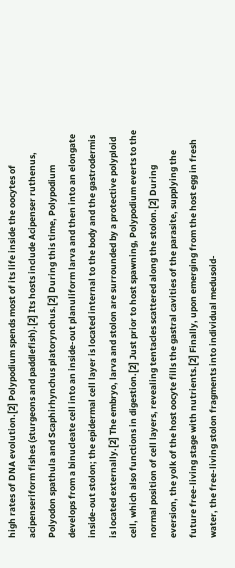high rates of DNA evolution.[2] Polypodium spends most of its life inside the oocytes of acipenseriform fishes (sturgeons and paddlefish).[2] Its hosts include Acipenser ruthenus, Polyodon spathula and Scaphirhynchus platorynchus.[2] During this time, Polypodium develops from a binucleate cell into an inside-out planuliform larva and then into an elongate inside-out stolon; the epidermal cell layer is located internal to the body and the gastrodermis is located externally.[2] The embryo, larva and stolon are surrounded by a protective polyploid cell, which also functions in digestion.[2] Just prior to host spawning, Polypodium everts to the normal position of cell layers, revealing tentacles scattered along the stolon.[2] During eversion, the yolk of the host oocyte fills the gastral cavities of the parasite, supplying the future free-living stage with nutrients.[2] Finally, upon emerging from the host egg in fresh water, the free-living stolon fragments into individual medusoid-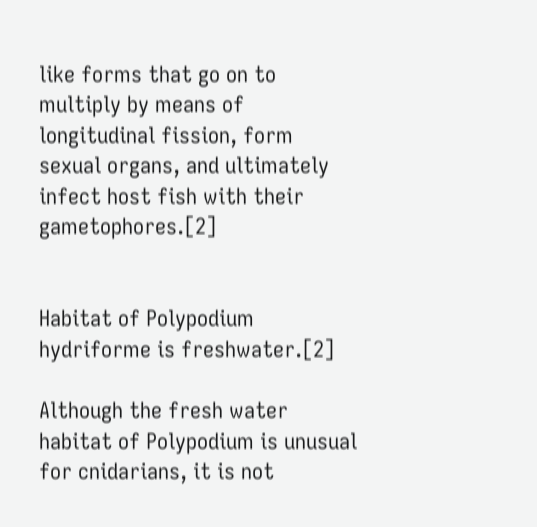like forms that go on to multiply by means of longitudinal fission, form sexual organs, and ultimately infect host fish with their gametophores.[2]


Habitat of Polypodium hydriforme is freshwater.[2]

Although the fresh water habitat of Polypodium is unusual for cnidarians, it is not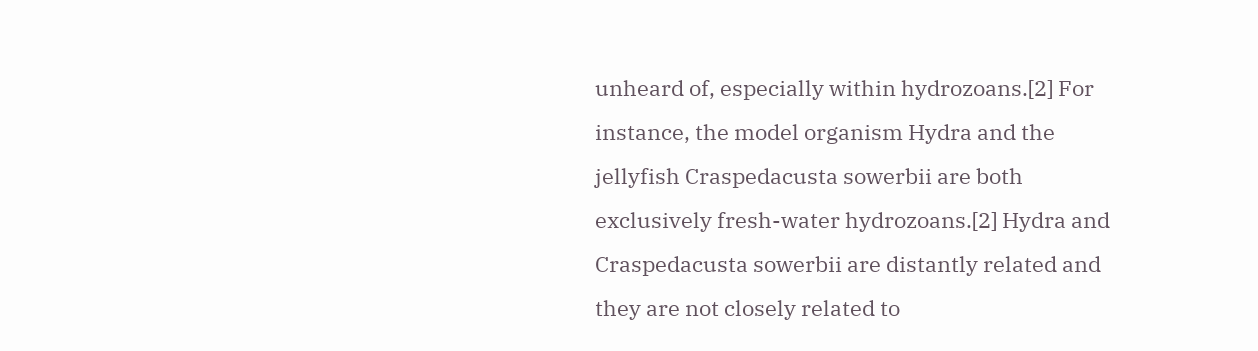unheard of, especially within hydrozoans.[2] For instance, the model organism Hydra and the jellyfish Craspedacusta sowerbii are both exclusively fresh-water hydrozoans.[2] Hydra and Craspedacusta sowerbii are distantly related and they are not closely related to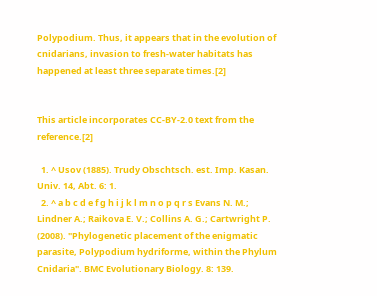Polypodium. Thus, it appears that in the evolution of cnidarians, invasion to fresh-water habitats has happened at least three separate times.[2]


This article incorporates CC-BY-2.0 text from the reference.[2]

  1. ^ Usov (1885). Trudy Obschtsch. est. Imp. Kasan. Univ. 14, Abt. 6: 1.
  2. ^ a b c d e f g h i j k l m n o p q r s Evans N. M.; Lindner A.; Raikova E. V.; Collins A. G.; Cartwright P. (2008). "Phylogenetic placement of the enigmatic parasite, Polypodium hydriforme, within the Phylum Cnidaria". BMC Evolutionary Biology. 8: 139.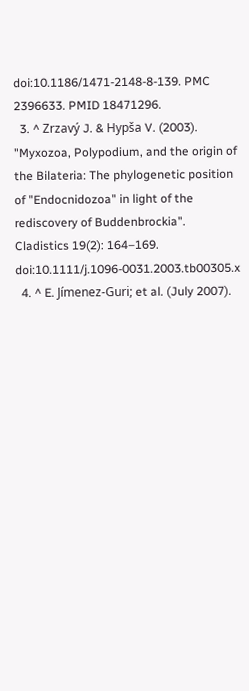doi:10.1186/1471-2148-8-139. PMC 2396633. PMID 18471296.
  3. ^ Zrzavý J. & Hypša V. (2003). "Myxozoa, Polypodium, and the origin of the Bilateria: The phylogenetic position of "Endocnidozoa" in light of the rediscovery of Buddenbrockia". Cladistics 19(2): 164–169. doi:10.1111/j.1096-0031.2003.tb00305.x
  4. ^ E. Jímenez-Guri; et al. (July 2007).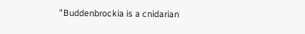"Buddenbrockia is a cnidarian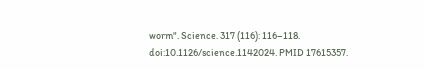worm". Science. 317 (116): 116–118. doi:10.1126/science.1142024. PMID 17615357.